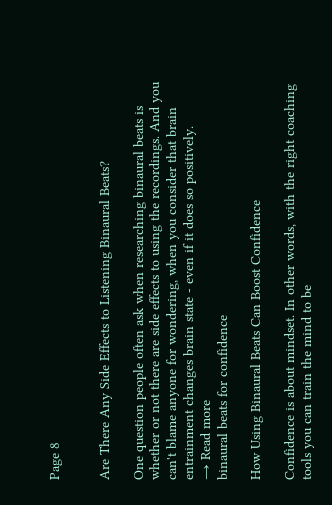Page 8


Are There Any Side Effects to Listening Binaural Beats?

One question people often ask when researching binaural beats is whether or not there are side effects to using the recordings. And you can't blame anyone for wondering, when you consider that brain entrainment changes brain state - even if it does so positively.
→ Read more
binaural beats for confidence

How Using Binaural Beats Can Boost Confidence

Confidence is about mindset. In other words, with the right coaching tools you can train the mind to be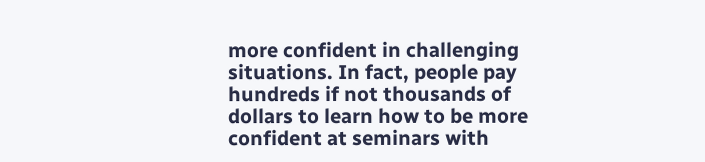more confident in challenging situations. In fact, people pay hundreds if not thousands of dollars to learn how to be more confident at seminars with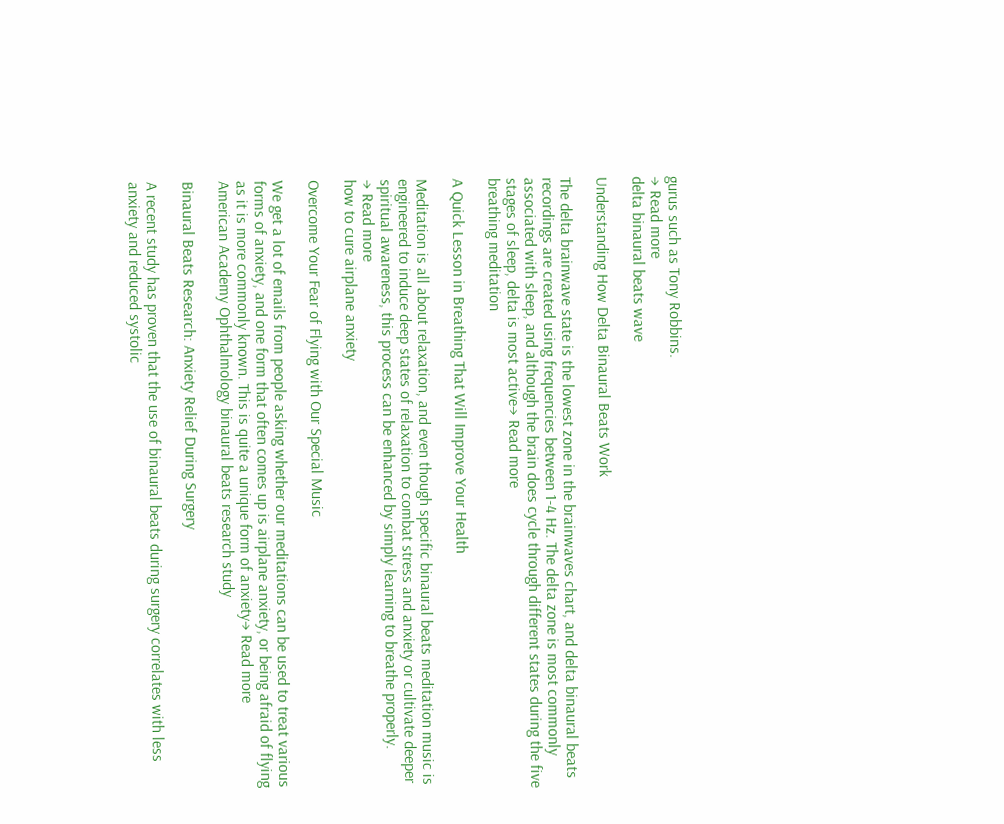gurus such as Tony Robbins.
→ Read more
delta binaural beats wave

Understanding How Delta Binaural Beats Work

The delta brainwave state is the lowest zone in the brainwaves chart, and delta binaural beats recordings are created using frequencies between 1-4 Hz. The delta zone is most commonly associated with sleep, and although the brain does cycle through different states during the five stages of sleep, delta is most active→ Read more
breathing meditation

A Quick Lesson in Breathing That Will Improve Your Health

Meditation is all about relaxation, and even though specific binaural beats meditation music is engineered to induce deep states of relaxation to combat stress and anxiety or cultivate deeper spiritual awareness, this process can be enhanced by simply learning to breathe properly.
→ Read more
how to cure airplane anxiety

Overcome Your Fear of Flying with Our Special Music

We get a lot of emails from people asking whether our meditations can be used to treat various forms of anxiety, and one form that often comes up is airplane anxiety, or being afraid of flying as it is more commonly known. This is quite a unique form of anxiety→ Read more
American Academy Ophthalmology binaural beats research study

Binaural Beats Research: Anxiety Relief During Surgery

A recent study has proven that the use of binaural beats during surgery correlates with less anxiety and reduced systolic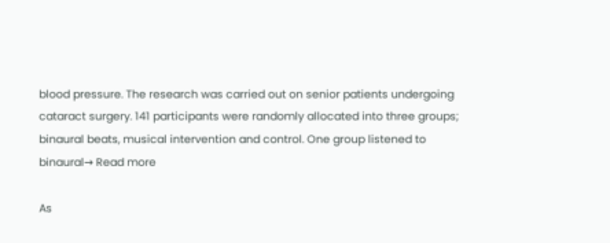blood pressure. The research was carried out on senior patients undergoing cataract surgery. 141 participants were randomly allocated into three groups; binaural beats, musical intervention and control. One group listened to binaural→ Read more

As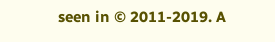seen in © 2011-2019. A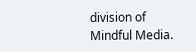division of Mindful Media.